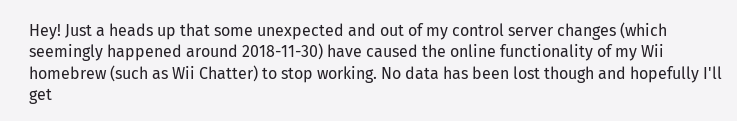Hey! Just a heads up that some unexpected and out of my control server changes (which seemingly happened around 2018-11-30) have caused the online functionality of my Wii homebrew (such as Wii Chatter) to stop working. No data has been lost though and hopefully I'll get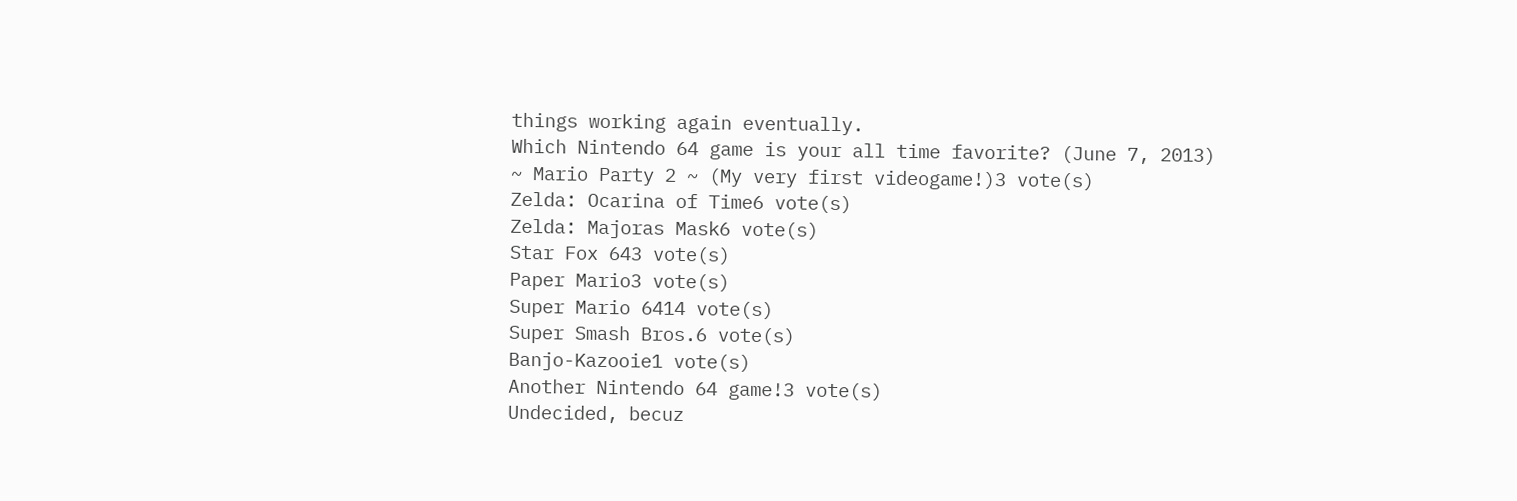things working again eventually.
Which Nintendo 64 game is your all time favorite? (June 7, 2013)
~ Mario Party 2 ~ (My very first videogame!)3 vote(s)
Zelda: Ocarina of Time6 vote(s)
Zelda: Majoras Mask6 vote(s)
Star Fox 643 vote(s)
Paper Mario3 vote(s)
Super Mario 6414 vote(s)
Super Smash Bros.6 vote(s)
Banjo-Kazooie1 vote(s)
Another Nintendo 64 game!3 vote(s)
Undecided, becuz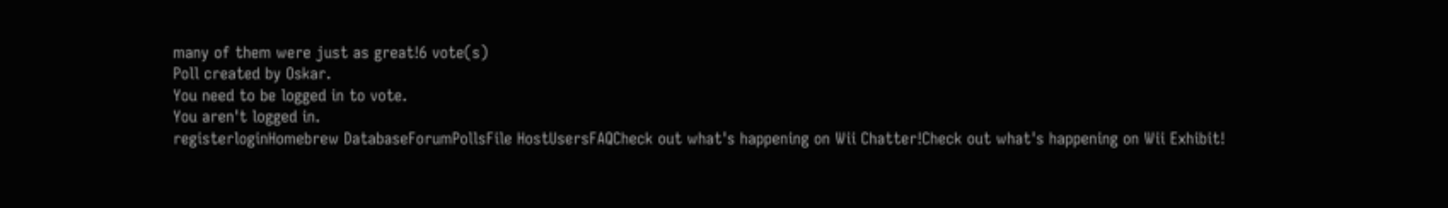many of them were just as great!6 vote(s)
Poll created by Oskar.
You need to be logged in to vote.
You aren't logged in.
registerloginHomebrew DatabaseForumPollsFile HostUsersFAQCheck out what's happening on Wii Chatter!Check out what's happening on Wii Exhibit!